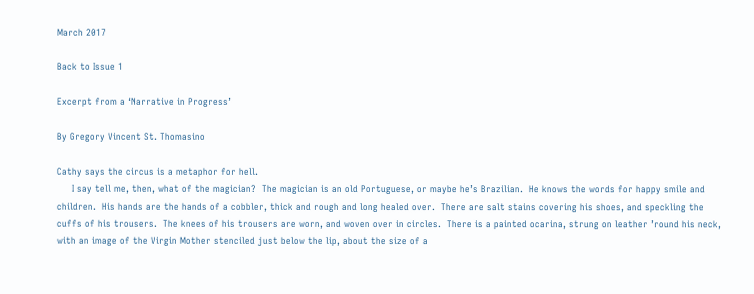March 2017

Back to Issue 1

Excerpt from a ‘Narrative in Progress’

By Gregory Vincent St. Thomasino

Cathy says the circus is a metaphor for hell.
     I say tell me, then, what of the magician?  The magician is an old Portuguese, or maybe he’s Brazilian.  He knows the words for happy smile and children.  His hands are the hands of a cobbler, thick and rough and long healed over.  There are salt stains covering his shoes, and speckling the cuffs of his trousers.  The knees of his trousers are worn, and woven over in circles.  There is a painted ocarina, strung on leather ’round his neck, with an image of the Virgin Mother stenciled just below the lip, about the size of a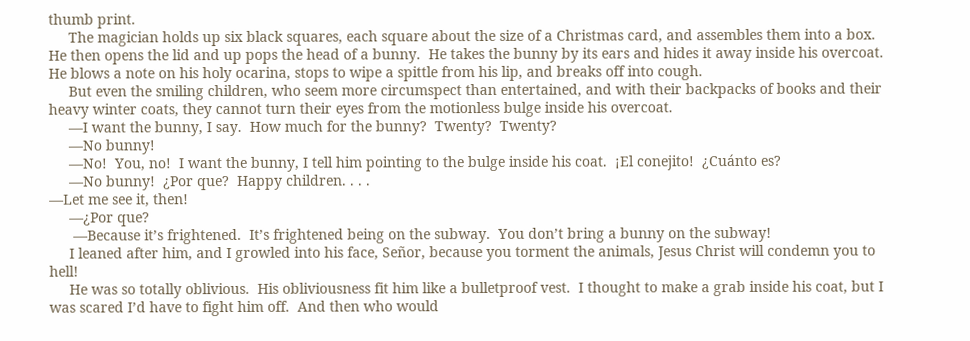thumb print.
     The magician holds up six black squares, each square about the size of a Christmas card, and assembles them into a box.  He then opens the lid and up pops the head of a bunny.  He takes the bunny by its ears and hides it away inside his overcoat.  He blows a note on his holy ocarina, stops to wipe a spittle from his lip, and breaks off into cough.
     But even the smiling children, who seem more circumspect than entertained, and with their backpacks of books and their heavy winter coats, they cannot turn their eyes from the motionless bulge inside his overcoat.
     —I want the bunny, I say.  How much for the bunny?  Twenty?  Twenty?
     —No bunny!
     —No!  You, no!  I want the bunny, I tell him pointing to the bulge inside his coat.  ¡El conejito!  ¿Cuánto es?
     —No bunny!  ¿Por que?  Happy children. . . .
—Let me see it, then!
     —¿Por que?
      —Because it’s frightened.  It’s frightened being on the subway.  You don’t bring a bunny on the subway!
     I leaned after him, and I growled into his face, Señor, because you torment the animals, Jesus Christ will condemn you to hell!
     He was so totally oblivious.  His obliviousness fit him like a bulletproof vest.  I thought to make a grab inside his coat, but I was scared I’d have to fight him off.  And then who would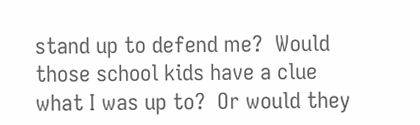stand up to defend me?  Would those school kids have a clue what I was up to?  Or would they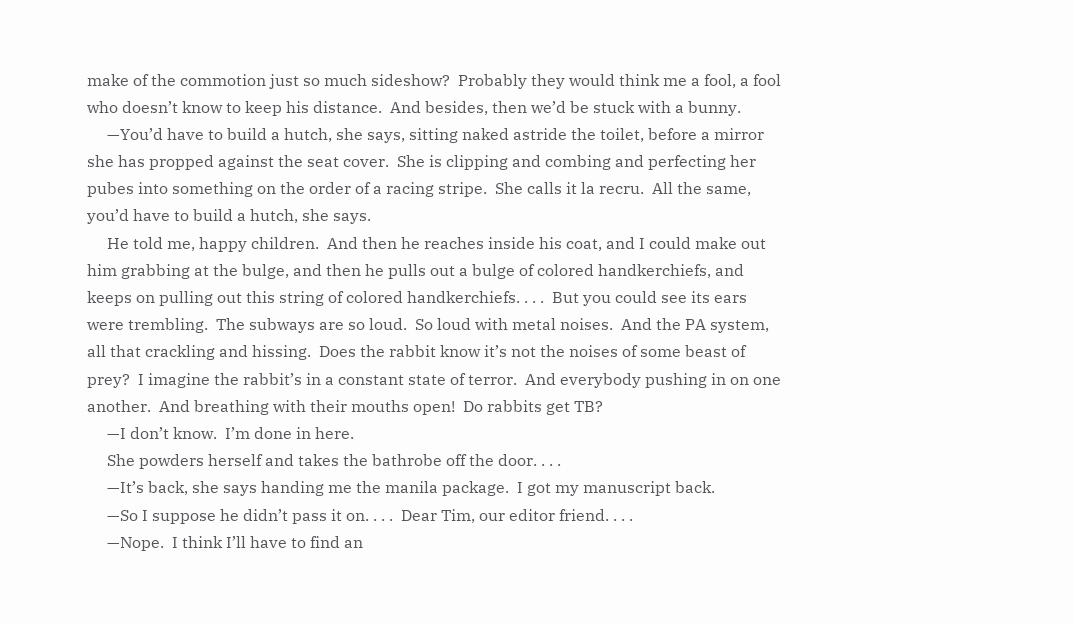make of the commotion just so much sideshow?  Probably they would think me a fool, a fool who doesn’t know to keep his distance.  And besides, then we’d be stuck with a bunny.
     —You’d have to build a hutch, she says, sitting naked astride the toilet, before a mirror she has propped against the seat cover.  She is clipping and combing and perfecting her pubes into something on the order of a racing stripe.  She calls it la recru.  All the same, you’d have to build a hutch, she says.
     He told me, happy children.  And then he reaches inside his coat, and I could make out him grabbing at the bulge, and then he pulls out a bulge of colored handkerchiefs, and keeps on pulling out this string of colored handkerchiefs. . . .  But you could see its ears were trembling.  The subways are so loud.  So loud with metal noises.  And the PA system, all that crackling and hissing.  Does the rabbit know it’s not the noises of some beast of prey?  I imagine the rabbit’s in a constant state of terror.  And everybody pushing in on one another.  And breathing with their mouths open!  Do rabbits get TB?
     —I don’t know.  I’m done in here.
     She powders herself and takes the bathrobe off the door. . . .
     —It’s back, she says handing me the manila package.  I got my manuscript back.
     —So I suppose he didn’t pass it on. . . .  Dear Tim, our editor friend. . . .
     —Nope.  I think I’ll have to find an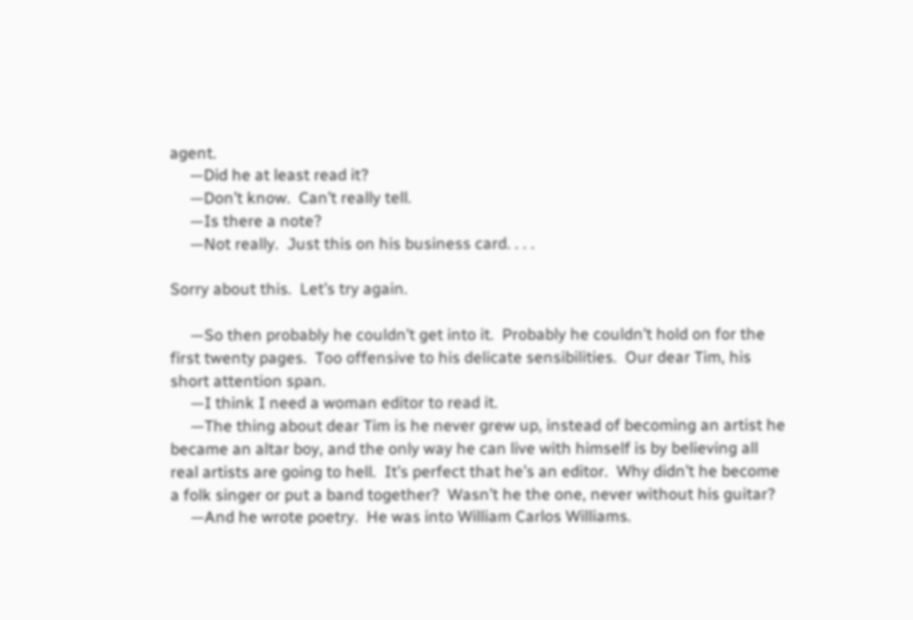agent.
     —Did he at least read it?
     —Don’t know.  Can’t really tell.
     —Is there a note?
     —Not really.  Just this on his business card. . . .

Sorry about this.  Let’s try again.

     —So then probably he couldn’t get into it.  Probably he couldn’t hold on for the first twenty pages.  Too offensive to his delicate sensibilities.  Our dear Tim, his short attention span.
     —I think I need a woman editor to read it.
     —The thing about dear Tim is he never grew up, instead of becoming an artist he became an altar boy, and the only way he can live with himself is by believing all real artists are going to hell.  It’s perfect that he’s an editor.  Why didn’t he become a folk singer or put a band together?  Wasn’t he the one, never without his guitar?
     —And he wrote poetry.  He was into William Carlos Williams.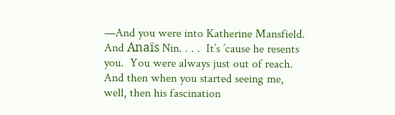—And you were into Katherine Mansfield.  And Anaïs Nin. . . .  It’s ’cause he resents you.  You were always just out of reach.  And then when you started seeing me, well, then his fascination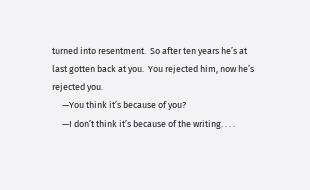turned into resentment.  So after ten years he’s at last gotten back at you.  You rejected him, now he’s rejected you.
     —You think it’s because of you?
     —I don’t think it’s because of the writing. . . .